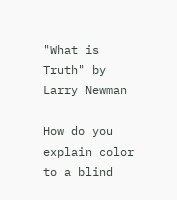"What is Truth" by Larry Newman

How do you explain color to a blind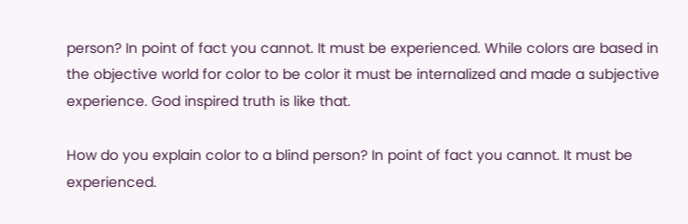person? In point of fact you cannot. It must be experienced. While colors are based in the objective world for color to be color it must be internalized and made a subjective experience. God inspired truth is like that.

How do you explain color to a blind person? In point of fact you cannot. It must be experienced.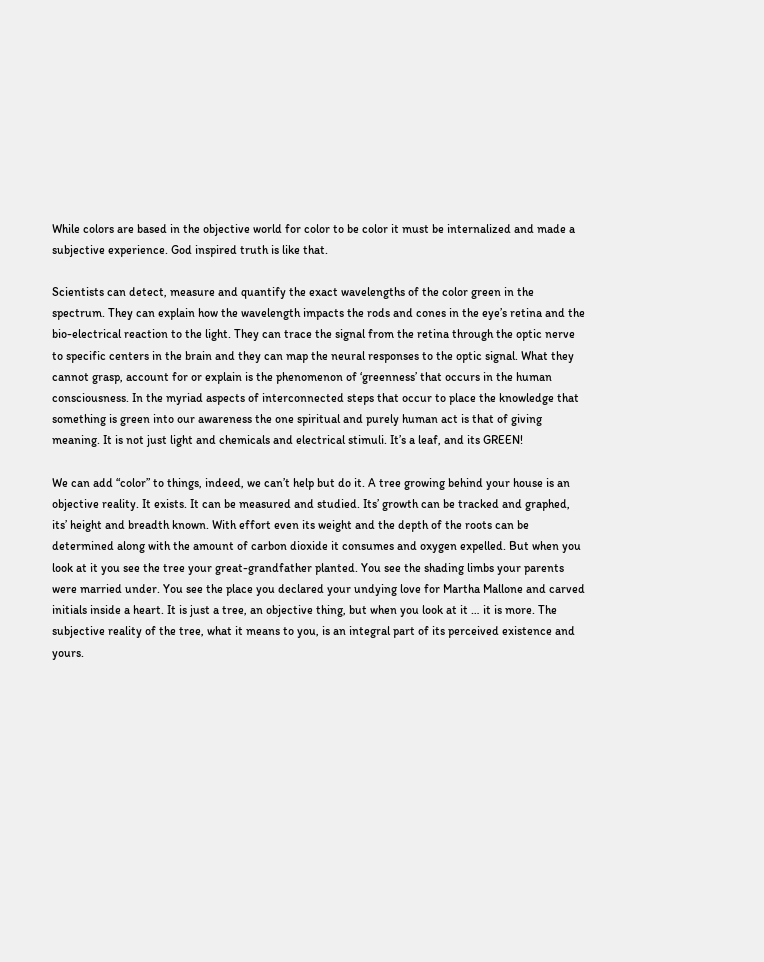While colors are based in the objective world for color to be color it must be internalized and made a subjective experience. God inspired truth is like that.

Scientists can detect, measure and quantify the exact wavelengths of the color green in the spectrum. They can explain how the wavelength impacts the rods and cones in the eye’s retina and the bio-electrical reaction to the light. They can trace the signal from the retina through the optic nerve to specific centers in the brain and they can map the neural responses to the optic signal. What they cannot grasp, account for or explain is the phenomenon of ‘greenness’ that occurs in the human consciousness. In the myriad aspects of interconnected steps that occur to place the knowledge that something is green into our awareness the one spiritual and purely human act is that of giving meaning. It is not just light and chemicals and electrical stimuli. It’s a leaf, and its GREEN!

We can add “color” to things, indeed, we can’t help but do it. A tree growing behind your house is an objective reality. It exists. It can be measured and studied. Its’ growth can be tracked and graphed, its’ height and breadth known. With effort even its weight and the depth of the roots can be determined along with the amount of carbon dioxide it consumes and oxygen expelled. But when you look at it you see the tree your great-grandfather planted. You see the shading limbs your parents were married under. You see the place you declared your undying love for Martha Mallone and carved  initials inside a heart. It is just a tree, an objective thing, but when you look at it … it is more. The subjective reality of the tree, what it means to you, is an integral part of its perceived existence and yours.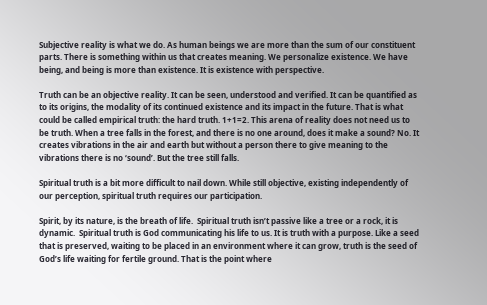Subjective reality is what we do. As human beings we are more than the sum of our constituent parts. There is something within us that creates meaning. We personalize existence. We have being, and being is more than existence. It is existence with perspective.

Truth can be an objective reality. It can be seen, understood and verified. It can be quantified as to its origins, the modality of its continued existence and its impact in the future. That is what could be called empirical truth: the hard truth. 1+1=2. This arena of reality does not need us to be truth. When a tree falls in the forest, and there is no one around, does it make a sound? No. It creates vibrations in the air and earth but without a person there to give meaning to the vibrations there is no ‘sound’. But the tree still falls.

Spiritual truth is a bit more difficult to nail down. While still objective, existing independently of our perception, spiritual truth requires our participation.

Spirit, by its nature, is the breath of life.  Spiritual truth isn’t passive like a tree or a rock, it is dynamic.  Spiritual truth is God communicating his life to us. It is truth with a purpose. Like a seed that is preserved, waiting to be placed in an environment where it can grow, truth is the seed of God’s life waiting for fertile ground. That is the point where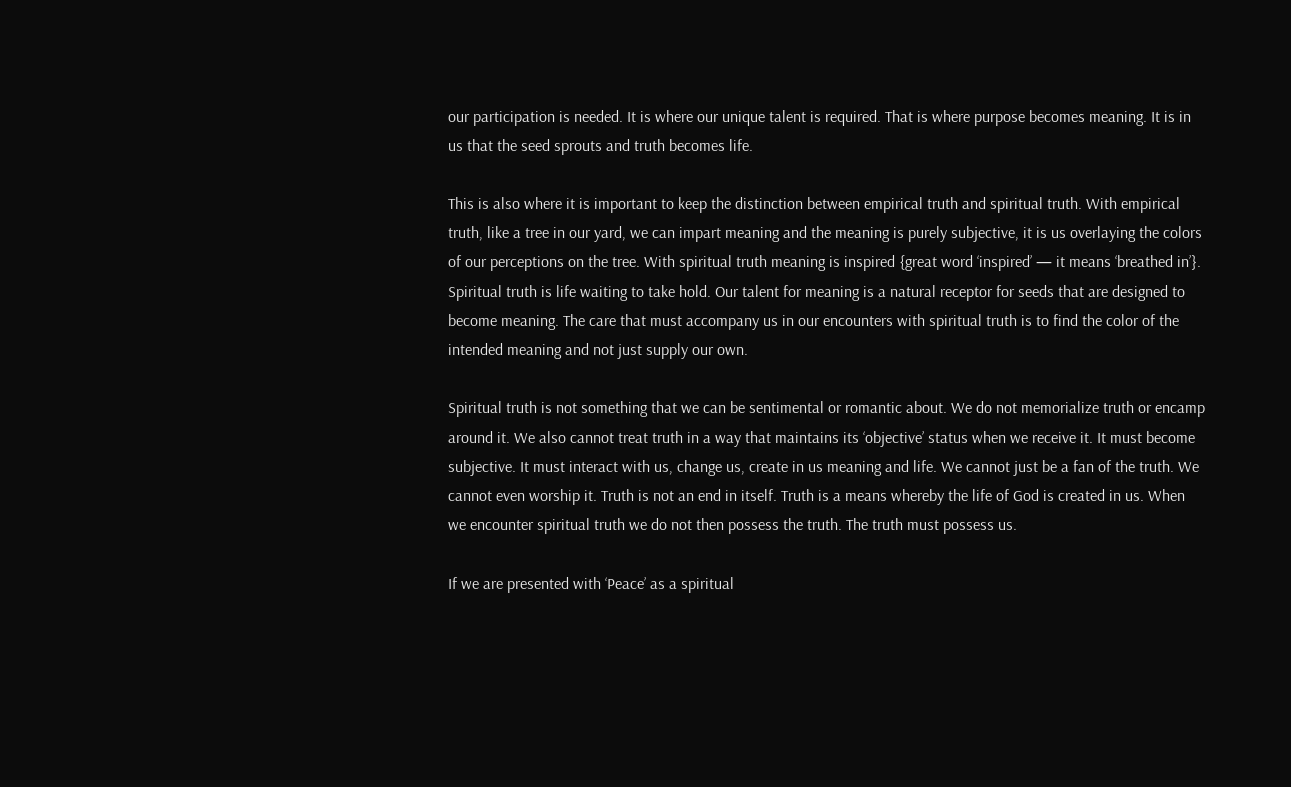our participation is needed. It is where our unique talent is required. That is where purpose becomes meaning. It is in us that the seed sprouts and truth becomes life.

This is also where it is important to keep the distinction between empirical truth and spiritual truth. With empirical truth, like a tree in our yard, we can impart meaning and the meaning is purely subjective, it is us overlaying the colors of our perceptions on the tree. With spiritual truth meaning is inspired {great word ‘inspired’ — it means ‘breathed in’}. Spiritual truth is life waiting to take hold. Our talent for meaning is a natural receptor for seeds that are designed to become meaning. The care that must accompany us in our encounters with spiritual truth is to find the color of the intended meaning and not just supply our own.

Spiritual truth is not something that we can be sentimental or romantic about. We do not memorialize truth or encamp around it. We also cannot treat truth in a way that maintains its ‘objective’ status when we receive it. It must become subjective. It must interact with us, change us, create in us meaning and life. We cannot just be a fan of the truth. We cannot even worship it. Truth is not an end in itself. Truth is a means whereby the life of God is created in us. When we encounter spiritual truth we do not then possess the truth. The truth must possess us.

If we are presented with ‘Peace’ as a spiritual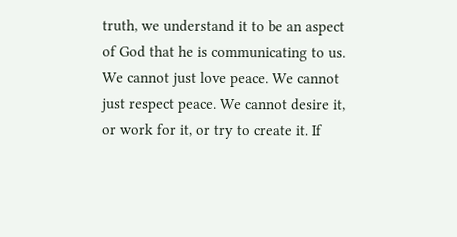truth, we understand it to be an aspect of God that he is communicating to us. We cannot just love peace. We cannot just respect peace. We cannot desire it, or work for it, or try to create it. If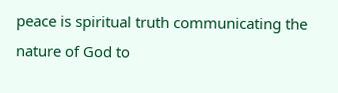peace is spiritual truth communicating the nature of God to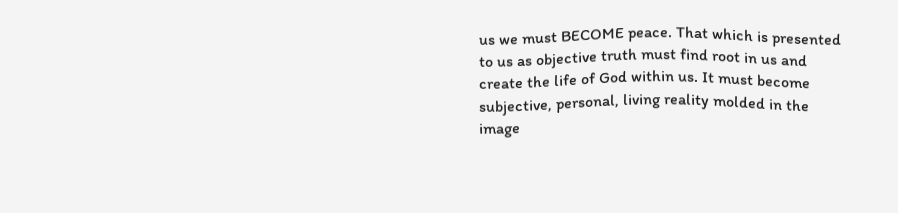us we must BECOME peace. That which is presented to us as objective truth must find root in us and create the life of God within us. It must become subjective, personal, living reality molded in the image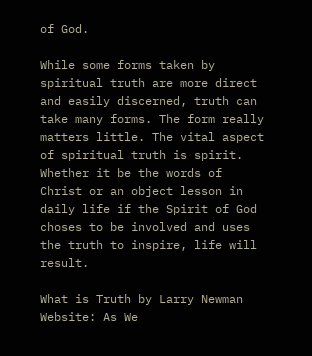of God.

While some forms taken by spiritual truth are more direct and easily discerned, truth can take many forms. The form really matters little. The vital aspect of spiritual truth is spirit. Whether it be the words of Christ or an object lesson in daily life if the Spirit of God choses to be involved and uses the truth to inspire, life will result.

What is Truth by Larry Newman
Website: As We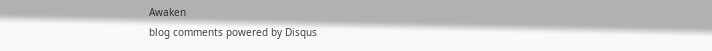Awaken
blog comments powered by Disqus